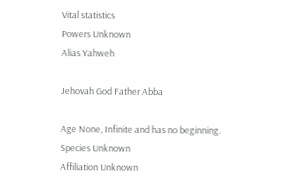Vital statistics
Powers Unknown
Alias Yahweh

Jehovah God Father Abba

Age None, Infinite and has no beginning.
Species Unknown
Affiliation Unknown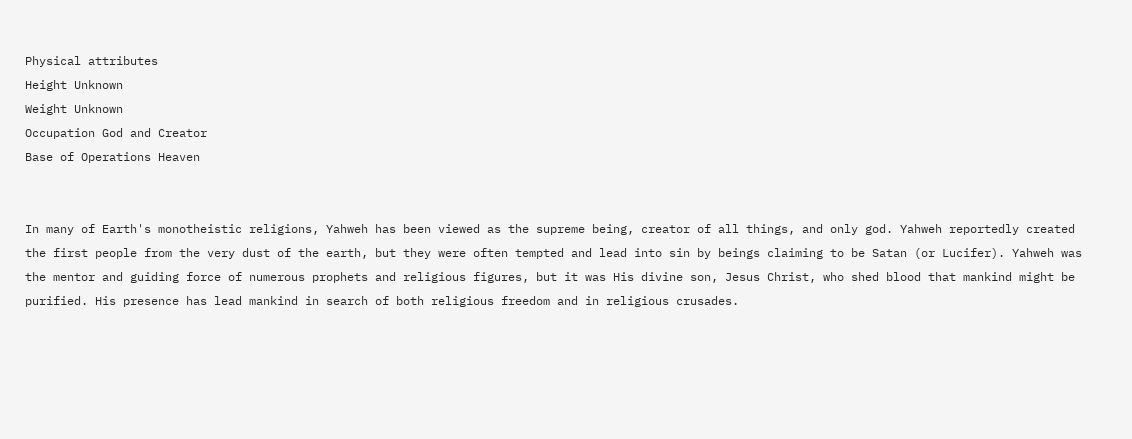Physical attributes
Height Unknown
Weight Unknown
Occupation God and Creator
Base of Operations Heaven


In many of Earth's monotheistic religions, Yahweh has been viewed as the supreme being, creator of all things, and only god. Yahweh reportedly created the first people from the very dust of the earth, but they were often tempted and lead into sin by beings claiming to be Satan (or Lucifer). Yahweh was the mentor and guiding force of numerous prophets and religious figures, but it was His divine son, Jesus Christ, who shed blood that mankind might be purified. His presence has lead mankind in search of both religious freedom and in religious crusades.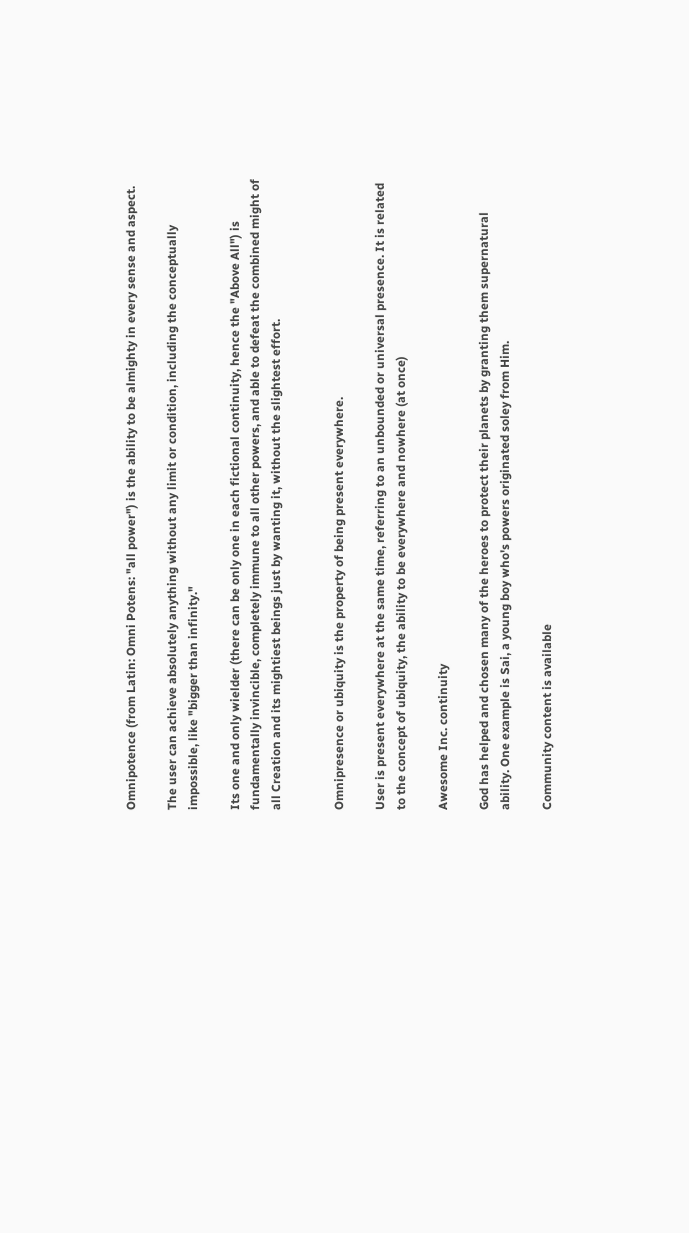Omnipotence (from Latin: Omni Potens: "all power") is the ability to be almighty in every sense and aspect.

The user can achieve absolutely anything without any limit or condition, including the conceptually impossible, like "bigger than infinity."

Its one and only wielder (there can be only one in each fictional continuity, hence the "Above All") is fundamentally invincible, completely immune to all other powers, and able to defeat the combined might of all Creation and its mightiest beings just by wanting it, without the slightest effort.


Omnipresence or ubiquity is the property of being present everywhere.

User is present everywhere at the same time, referring to an unbounded or universal presence. It is related to the concept of ubiquity, the ability to be everywhere and nowhere (at once)

Awesome Inc. continuity

God has helped and chosen many of the heroes to protect their planets by granting them supernatural ability. One example is Sai, a young boy who's powers originated soley from Him.

Community content is available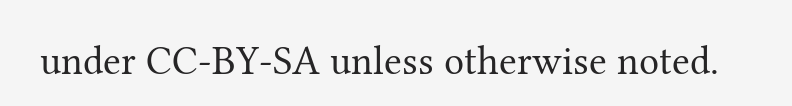under CC-BY-SA unless otherwise noted.